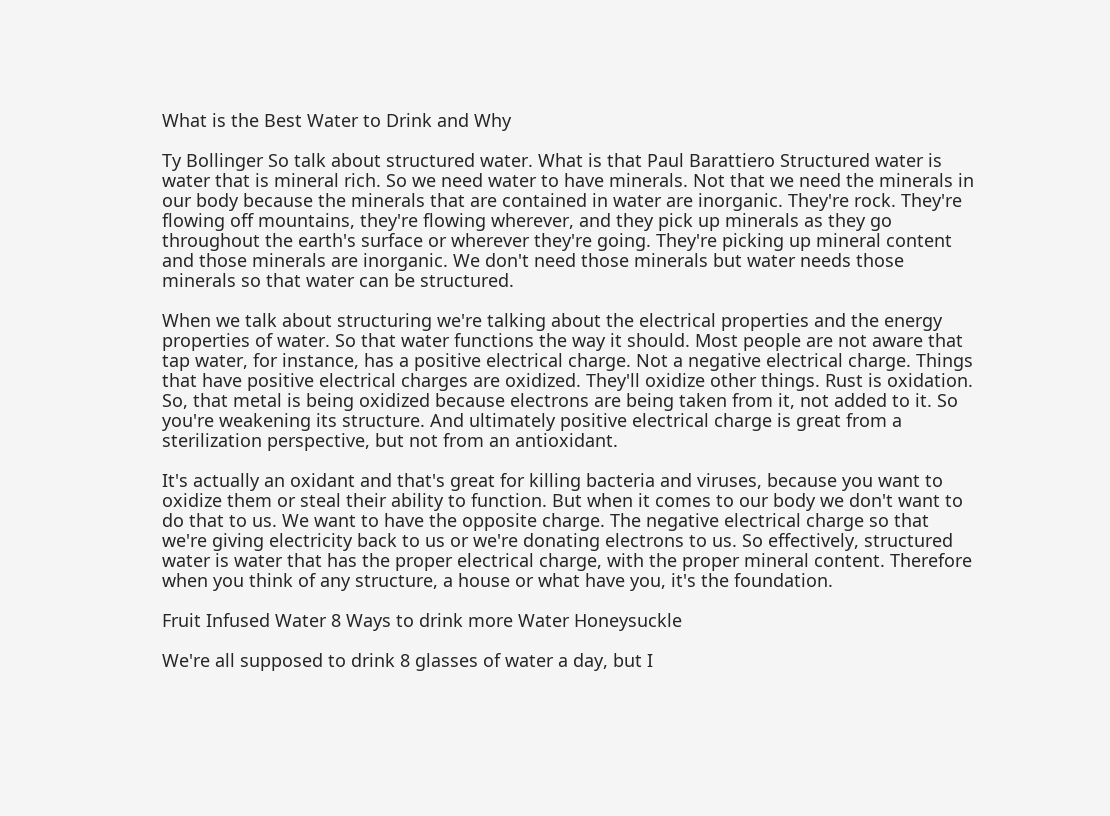What is the Best Water to Drink and Why

Ty Bollinger So talk about structured water. What is that Paul Barattiero Structured water is water that is mineral rich. So we need water to have minerals. Not that we need the minerals in our body because the minerals that are contained in water are inorganic. They're rock. They're flowing off mountains, they're flowing wherever, and they pick up minerals as they go throughout the earth's surface or wherever they're going. They're picking up mineral content and those minerals are inorganic. We don't need those minerals but water needs those minerals so that water can be structured.

When we talk about structuring we're talking about the electrical properties and the energy properties of water. So that water functions the way it should. Most people are not aware that tap water, for instance, has a positive electrical charge. Not a negative electrical charge. Things that have positive electrical charges are oxidized. They'll oxidize other things. Rust is oxidation. So, that metal is being oxidized because electrons are being taken from it, not added to it. So you're weakening its structure. And ultimately positive electrical charge is great from a sterilization perspective, but not from an antioxidant.

It's actually an oxidant and that's great for killing bacteria and viruses, because you want to oxidize them or steal their ability to function. But when it comes to our body we don't want to do that to us. We want to have the opposite charge. The negative electrical charge so that we're giving electricity back to us or we're donating electrons to us. So effectively, structured water is water that has the proper electrical charge, with the proper mineral content. Therefore when you think of any structure, a house or what have you, it's the foundation.

Fruit Infused Water 8 Ways to drink more Water Honeysuckle

We're all supposed to drink 8 glasses of water a day, but I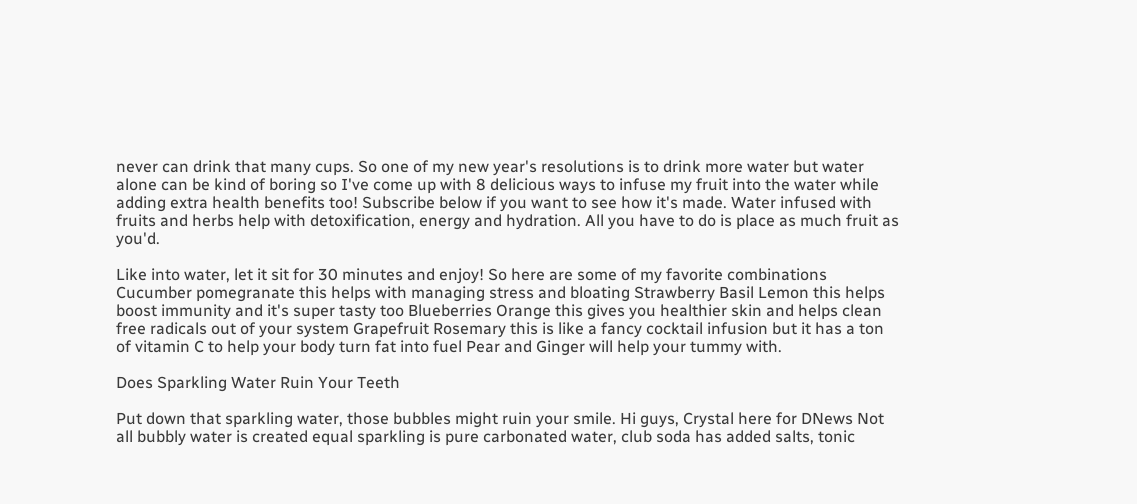never can drink that many cups. So one of my new year's resolutions is to drink more water but water alone can be kind of boring so I've come up with 8 delicious ways to infuse my fruit into the water while adding extra health benefits too! Subscribe below if you want to see how it's made. Water infused with fruits and herbs help with detoxification, energy and hydration. All you have to do is place as much fruit as you'd.

Like into water, let it sit for 30 minutes and enjoy! So here are some of my favorite combinations Cucumber pomegranate this helps with managing stress and bloating Strawberry Basil Lemon this helps boost immunity and it's super tasty too Blueberries Orange this gives you healthier skin and helps clean free radicals out of your system Grapefruit Rosemary this is like a fancy cocktail infusion but it has a ton of vitamin C to help your body turn fat into fuel Pear and Ginger will help your tummy with.

Does Sparkling Water Ruin Your Teeth

Put down that sparkling water, those bubbles might ruin your smile. Hi guys, Crystal here for DNews Not all bubbly water is created equal sparkling is pure carbonated water, club soda has added salts, tonic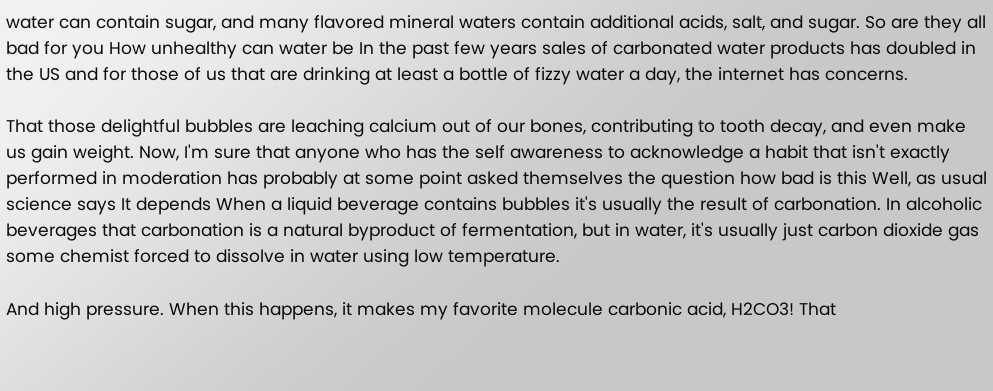water can contain sugar, and many flavored mineral waters contain additional acids, salt, and sugar. So are they all bad for you How unhealthy can water be In the past few years sales of carbonated water products has doubled in the US and for those of us that are drinking at least a bottle of fizzy water a day, the internet has concerns.

That those delightful bubbles are leaching calcium out of our bones, contributing to tooth decay, and even make us gain weight. Now, I'm sure that anyone who has the self awareness to acknowledge a habit that isn't exactly performed in moderation has probably at some point asked themselves the question how bad is this Well, as usual science says It depends When a liquid beverage contains bubbles it's usually the result of carbonation. In alcoholic beverages that carbonation is a natural byproduct of fermentation, but in water, it's usually just carbon dioxide gas some chemist forced to dissolve in water using low temperature.

And high pressure. When this happens, it makes my favorite molecule carbonic acid, H2CO3! That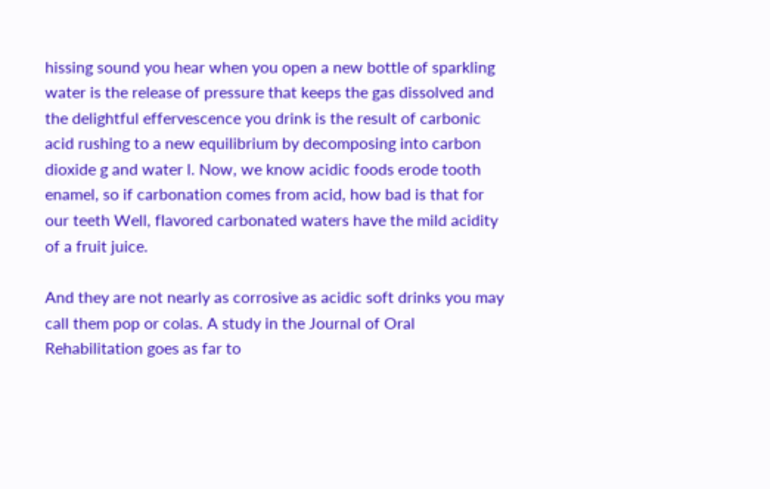hissing sound you hear when you open a new bottle of sparkling water is the release of pressure that keeps the gas dissolved and the delightful effervescence you drink is the result of carbonic acid rushing to a new equilibrium by decomposing into carbon dioxide g and water l. Now, we know acidic foods erode tooth enamel, so if carbonation comes from acid, how bad is that for our teeth Well, flavored carbonated waters have the mild acidity of a fruit juice.

And they are not nearly as corrosive as acidic soft drinks you may call them pop or colas. A study in the Journal of Oral Rehabilitation goes as far to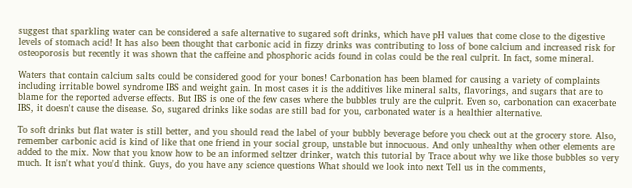suggest that sparkling water can be considered a safe alternative to sugared soft drinks, which have pH values that come close to the digestive levels of stomach acid! It has also been thought that carbonic acid in fizzy drinks was contributing to loss of bone calcium and increased risk for osteoporosis but recently it was shown that the caffeine and phosphoric acids found in colas could be the real culprit. In fact, some mineral.

Waters that contain calcium salts could be considered good for your bones! Carbonation has been blamed for causing a variety of complaints including irritable bowel syndrome IBS and weight gain. In most cases it is the additives like mineral salts, flavorings, and sugars that are to blame for the reported adverse effects. But IBS is one of the few cases where the bubbles truly are the culprit. Even so, carbonation can exacerbate IBS, it doesn't cause the disease. So, sugared drinks like sodas are still bad for you, carbonated water is a healthier alternative.

To soft drinks but flat water is still better, and you should read the label of your bubbly beverage before you check out at the grocery store. Also, remember carbonic acid is kind of like that one friend in your social group, unstable but innocuous. And only unhealthy when other elements are added to the mix. Now that you know how to be an informed seltzer drinker, watch this tutorial by Trace about why we like those bubbles so very much. It isn't what you'd think. Guys, do you have any science questions What should we look into next Tell us in the comments,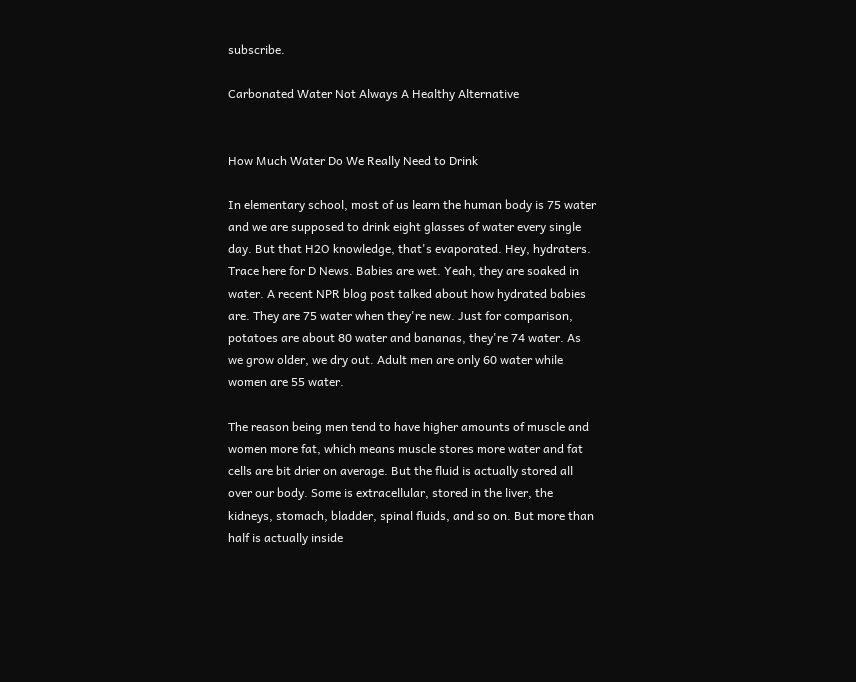subscribe.

Carbonated Water Not Always A Healthy Alternative


How Much Water Do We Really Need to Drink

In elementary school, most of us learn the human body is 75 water and we are supposed to drink eight glasses of water every single day. But that H2O knowledge, that's evaporated. Hey, hydraters. Trace here for D News. Babies are wet. Yeah, they are soaked in water. A recent NPR blog post talked about how hydrated babies are. They are 75 water when they're new. Just for comparison, potatoes are about 80 water and bananas, they're 74 water. As we grow older, we dry out. Adult men are only 60 water while women are 55 water.

The reason being men tend to have higher amounts of muscle and women more fat, which means muscle stores more water and fat cells are bit drier on average. But the fluid is actually stored all over our body. Some is extracellular, stored in the liver, the kidneys, stomach, bladder, spinal fluids, and so on. But more than half is actually inside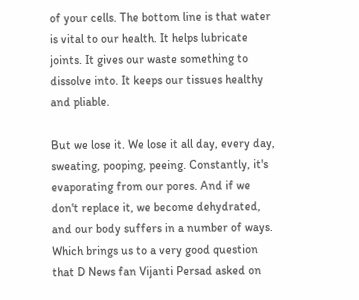of your cells. The bottom line is that water is vital to our health. It helps lubricate joints. It gives our waste something to dissolve into. It keeps our tissues healthy and pliable.

But we lose it. We lose it all day, every day, sweating, pooping, peeing. Constantly, it's evaporating from our pores. And if we don't replace it, we become dehydrated, and our body suffers in a number of ways. Which brings us to a very good question that D News fan Vijanti Persad asked on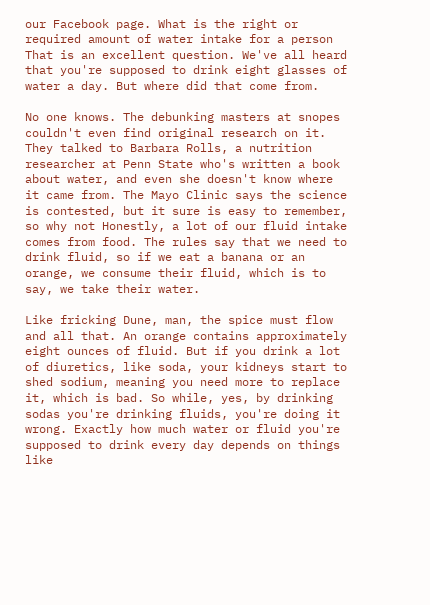our Facebook page. What is the right or required amount of water intake for a person That is an excellent question. We've all heard that you're supposed to drink eight glasses of water a day. But where did that come from.

No one knows. The debunking masters at snopes couldn't even find original research on it. They talked to Barbara Rolls, a nutrition researcher at Penn State who's written a book about water, and even she doesn't know where it came from. The Mayo Clinic says the science is contested, but it sure is easy to remember, so why not Honestly, a lot of our fluid intake comes from food. The rules say that we need to drink fluid, so if we eat a banana or an orange, we consume their fluid, which is to say, we take their water.

Like fricking Dune, man, the spice must flow and all that. An orange contains approximately eight ounces of fluid. But if you drink a lot of diuretics, like soda, your kidneys start to shed sodium, meaning you need more to replace it, which is bad. So while, yes, by drinking sodas you're drinking fluids, you're doing it wrong. Exactly how much water or fluid you're supposed to drink every day depends on things like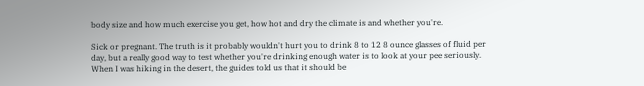body size and how much exercise you get, how hot and dry the climate is and whether you're.

Sick or pregnant. The truth is it probably wouldn't hurt you to drink 8 to 12 8 ounce glasses of fluid per day, but a really good way to test whether you're drinking enough water is to look at your pee seriously. When I was hiking in the desert, the guides told us that it should be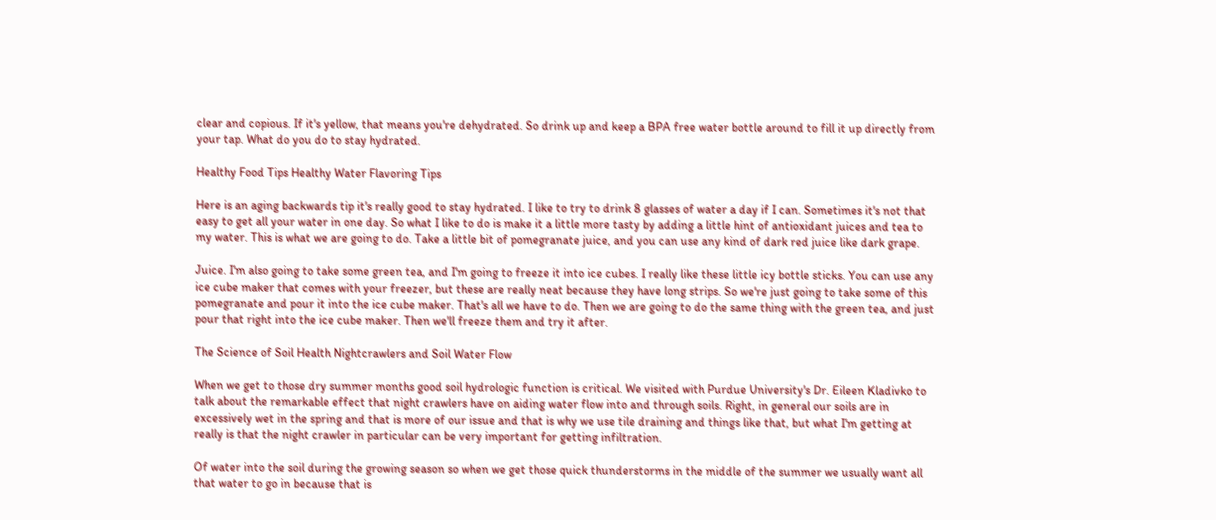clear and copious. If it's yellow, that means you're dehydrated. So drink up and keep a BPA free water bottle around to fill it up directly from your tap. What do you do to stay hydrated.

Healthy Food Tips Healthy Water Flavoring Tips

Here is an aging backwards tip it's really good to stay hydrated. I like to try to drink 8 glasses of water a day if I can. Sometimes it's not that easy to get all your water in one day. So what I like to do is make it a little more tasty by adding a little hint of antioxidant juices and tea to my water. This is what we are going to do. Take a little bit of pomegranate juice, and you can use any kind of dark red juice like dark grape.

Juice. I'm also going to take some green tea, and I'm going to freeze it into ice cubes. I really like these little icy bottle sticks. You can use any ice cube maker that comes with your freezer, but these are really neat because they have long strips. So we're just going to take some of this pomegranate and pour it into the ice cube maker. That's all we have to do. Then we are going to do the same thing with the green tea, and just pour that right into the ice cube maker. Then we'll freeze them and try it after.

The Science of Soil Health Nightcrawlers and Soil Water Flow

When we get to those dry summer months good soil hydrologic function is critical. We visited with Purdue University's Dr. Eileen Kladivko to talk about the remarkable effect that night crawlers have on aiding water flow into and through soils. Right, in general our soils are in excessively wet in the spring and that is more of our issue and that is why we use tile draining and things like that, but what I'm getting at really is that the night crawler in particular can be very important for getting infiltration.

Of water into the soil during the growing season so when we get those quick thunderstorms in the middle of the summer we usually want all that water to go in because that is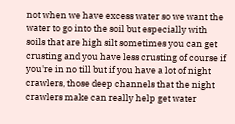not when we have excess water so we want the water to go into the soil but especially with soils that are high silt sometimes you can get crusting and you have less crusting of course if you're in no till but if you have a lot of night crawlers, those deep channels that the night crawlers make can really help get water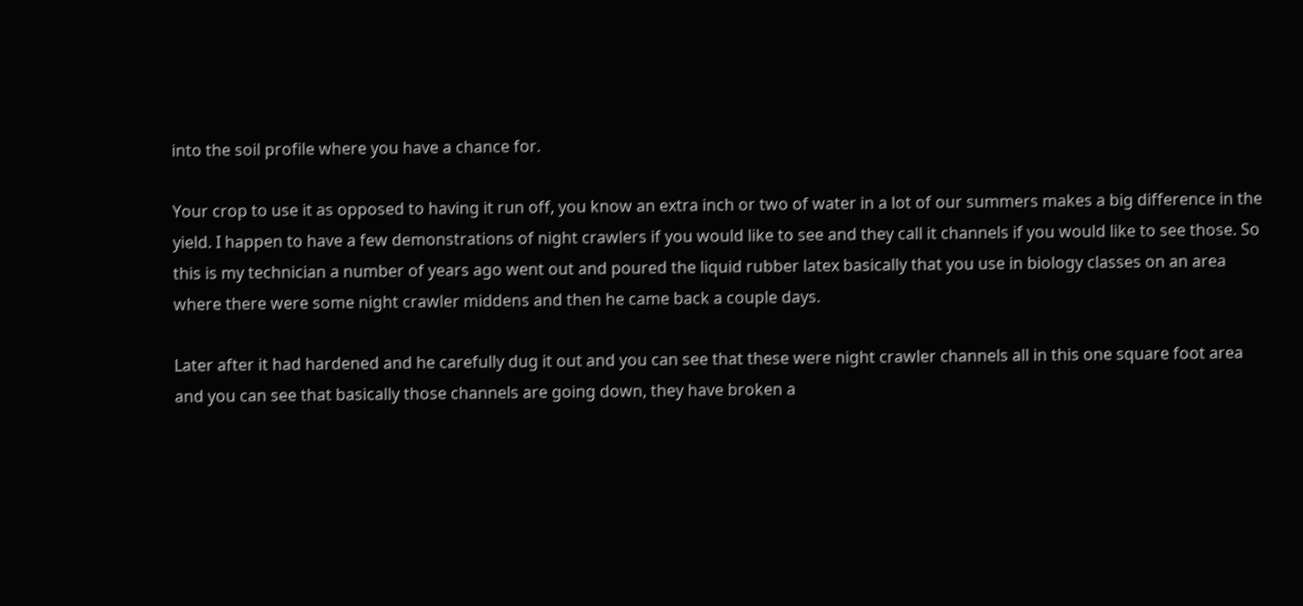into the soil profile where you have a chance for.

Your crop to use it as opposed to having it run off, you know an extra inch or two of water in a lot of our summers makes a big difference in the yield. I happen to have a few demonstrations of night crawlers if you would like to see and they call it channels if you would like to see those. So this is my technician a number of years ago went out and poured the liquid rubber latex basically that you use in biology classes on an area where there were some night crawler middens and then he came back a couple days.

Later after it had hardened and he carefully dug it out and you can see that these were night crawler channels all in this one square foot area and you can see that basically those channels are going down, they have broken a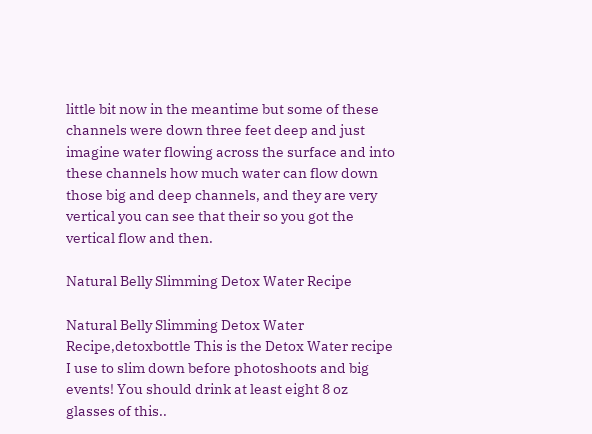little bit now in the meantime but some of these channels were down three feet deep and just imagine water flowing across the surface and into these channels how much water can flow down those big and deep channels, and they are very vertical you can see that their so you got the vertical flow and then.

Natural Belly Slimming Detox Water Recipe

Natural Belly Slimming Detox Water Recipe,detoxbottle This is the Detox Water recipe I use to slim down before photoshoots and big events! You should drink at least eight 8 oz glasses of this..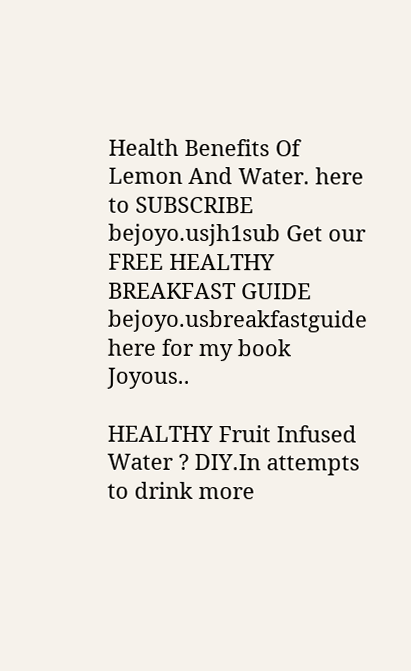Health Benefits Of Lemon And Water. here to SUBSCRIBE bejoyo.usjh1sub Get our FREE HEALTHY BREAKFAST GUIDE bejoyo.usbreakfastguide here for my book Joyous..

HEALTHY Fruit Infused Water ? DIY.In attempts to drink more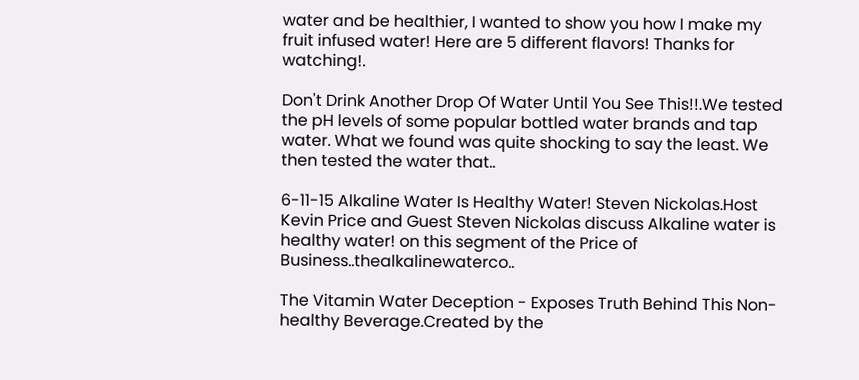water and be healthier, I wanted to show you how I make my fruit infused water! Here are 5 different flavors! Thanks for watching!.

Don't Drink Another Drop Of Water Until You See This!!.We tested the pH levels of some popular bottled water brands and tap water. What we found was quite shocking to say the least. We then tested the water that..

6-11-15 Alkaline Water Is Healthy Water! Steven Nickolas.Host Kevin Price and Guest Steven Nickolas discuss Alkaline water is healthy water! on this segment of the Price of Business..thealkalinewaterco..

The Vitamin Water Deception - Exposes Truth Behind This Non-healthy Beverage.Created by the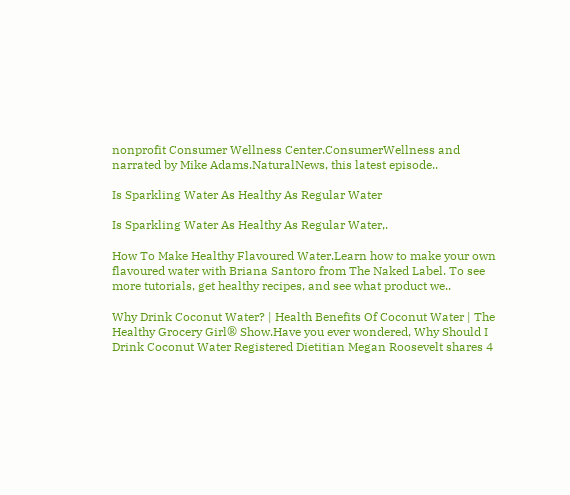nonprofit Consumer Wellness Center.ConsumerWellness and narrated by Mike Adams.NaturalNews, this latest episode..

Is Sparkling Water As Healthy As Regular Water

Is Sparkling Water As Healthy As Regular Water,.

How To Make Healthy Flavoured Water.Learn how to make your own flavoured water with Briana Santoro from The Naked Label. To see more tutorials, get healthy recipes, and see what product we..

Why Drink Coconut Water? | Health Benefits Of Coconut Water | The Healthy Grocery Girl® Show.Have you ever wondered, Why Should I Drink Coconut Water Registered Dietitian Megan Roosevelt shares 4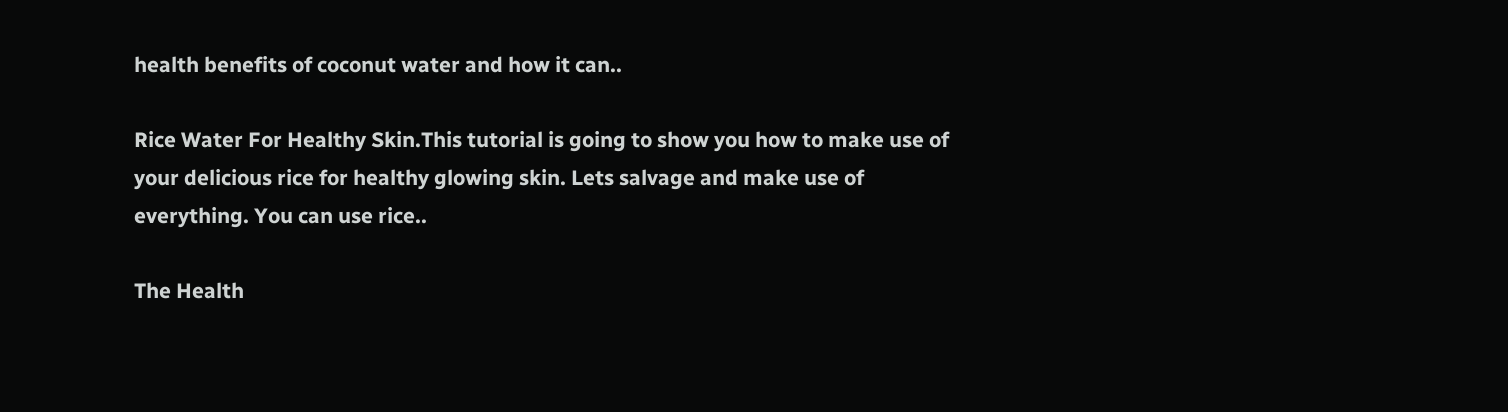health benefits of coconut water and how it can..

Rice Water For Healthy Skin.This tutorial is going to show you how to make use of your delicious rice for healthy glowing skin. Lets salvage and make use of everything. You can use rice..

The Health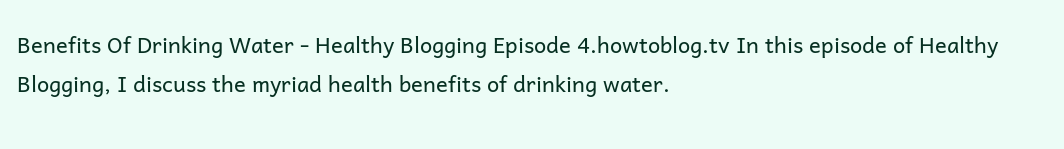Benefits Of Drinking Water - Healthy Blogging Episode 4.howtoblog.tv In this episode of Healthy Blogging, I discuss the myriad health benefits of drinking water.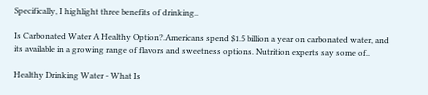Specifically, I highlight three benefits of drinking..

Is Carbonated Water A Healthy Option?.Americans spend $1.5 billion a year on carbonated water, and its available in a growing range of flavors and sweetness options. Nutrition experts say some of..

Healthy Drinking Water - What Is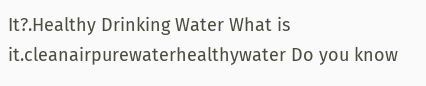It?.Healthy Drinking Water What is it.cleanairpurewaterhealthywater Do you know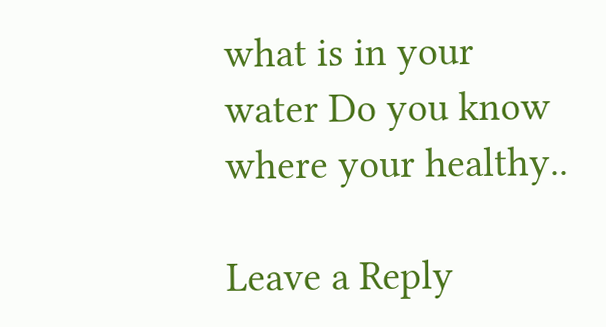what is in your water Do you know where your healthy..

Leave a Reply